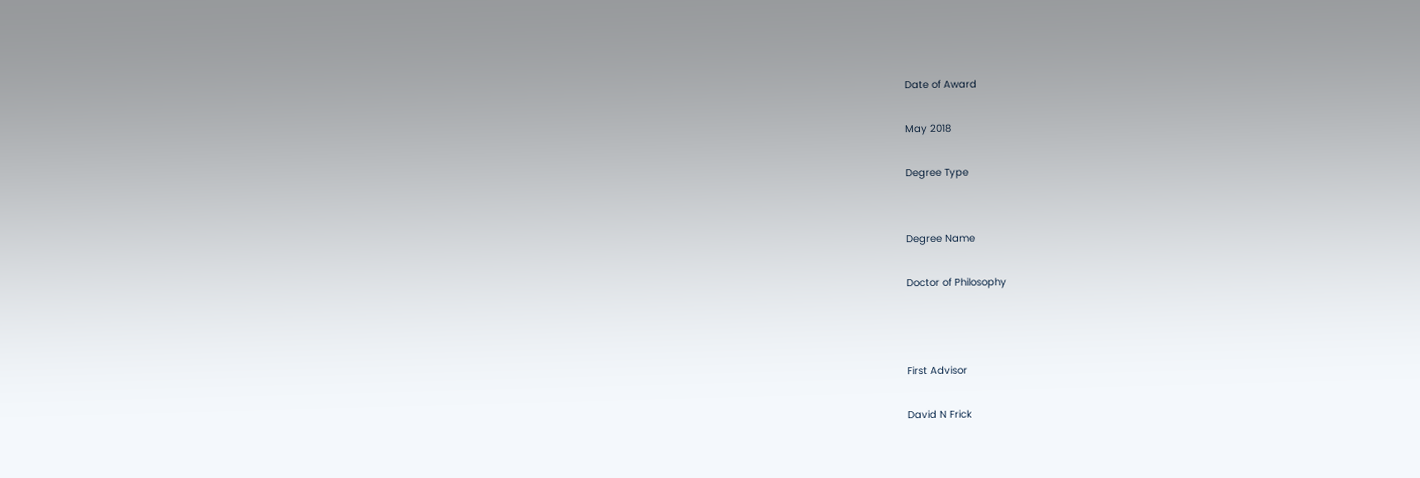Date of Award

May 2018

Degree Type


Degree Name

Doctor of Philosophy



First Advisor

David N Frick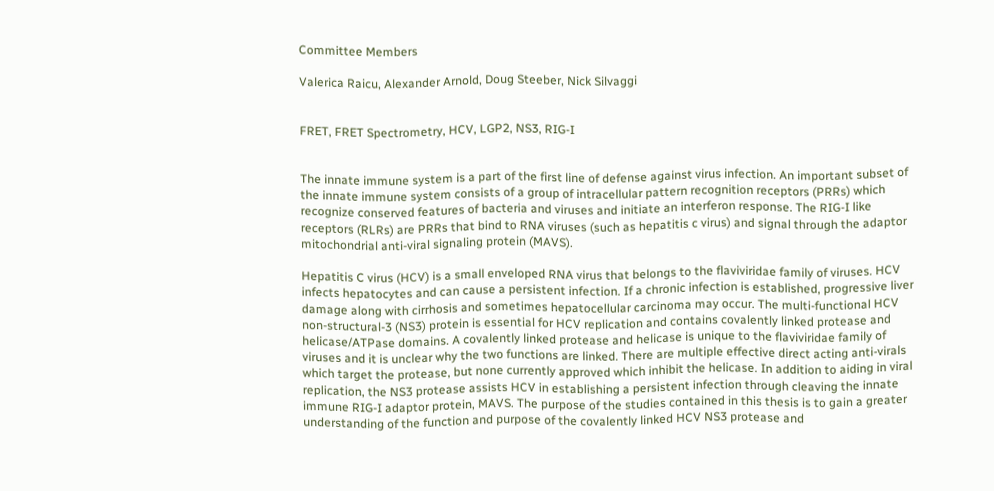Committee Members

Valerica Raicu, Alexander Arnold, Doug Steeber, Nick Silvaggi


FRET, FRET Spectrometry, HCV, LGP2, NS3, RIG-I


The innate immune system is a part of the first line of defense against virus infection. An important subset of the innate immune system consists of a group of intracellular pattern recognition receptors (PRRs) which recognize conserved features of bacteria and viruses and initiate an interferon response. The RIG-I like receptors (RLRs) are PRRs that bind to RNA viruses (such as hepatitis c virus) and signal through the adaptor mitochondrial anti-viral signaling protein (MAVS).

Hepatitis C virus (HCV) is a small enveloped RNA virus that belongs to the flaviviridae family of viruses. HCV infects hepatocytes and can cause a persistent infection. If a chronic infection is established, progressive liver damage along with cirrhosis and sometimes hepatocellular carcinoma may occur. The multi-functional HCV non-structural-3 (NS3) protein is essential for HCV replication and contains covalently linked protease and helicase/ATPase domains. A covalently linked protease and helicase is unique to the flaviviridae family of viruses and it is unclear why the two functions are linked. There are multiple effective direct acting anti-virals which target the protease, but none currently approved which inhibit the helicase. In addition to aiding in viral replication, the NS3 protease assists HCV in establishing a persistent infection through cleaving the innate immune RIG-I adaptor protein, MAVS. The purpose of the studies contained in this thesis is to gain a greater understanding of the function and purpose of the covalently linked HCV NS3 protease and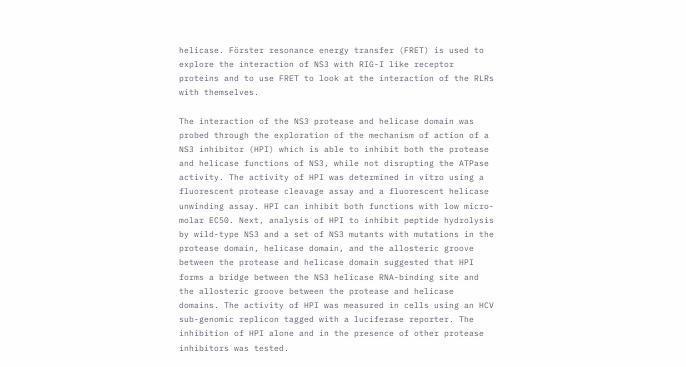helicase. Förster resonance energy transfer (FRET) is used to explore the interaction of NS3 with RIG-I like receptor proteins and to use FRET to look at the interaction of the RLRs with themselves.

The interaction of the NS3 protease and helicase domain was probed through the exploration of the mechanism of action of a NS3 inhibitor (HPI) which is able to inhibit both the protease and helicase functions of NS3, while not disrupting the ATPase activity. The activity of HPI was determined in vitro using a fluorescent protease cleavage assay and a fluorescent helicase unwinding assay. HPI can inhibit both functions with low micro-molar EC50. Next, analysis of HPI to inhibit peptide hydrolysis by wild-type NS3 and a set of NS3 mutants with mutations in the protease domain, helicase domain, and the allosteric groove between the protease and helicase domain suggested that HPI forms a bridge between the NS3 helicase RNA-binding site and the allosteric groove between the protease and helicase domains. The activity of HPI was measured in cells using an HCV sub-genomic replicon tagged with a luciferase reporter. The inhibition of HPI alone and in the presence of other protease inhibitors was tested.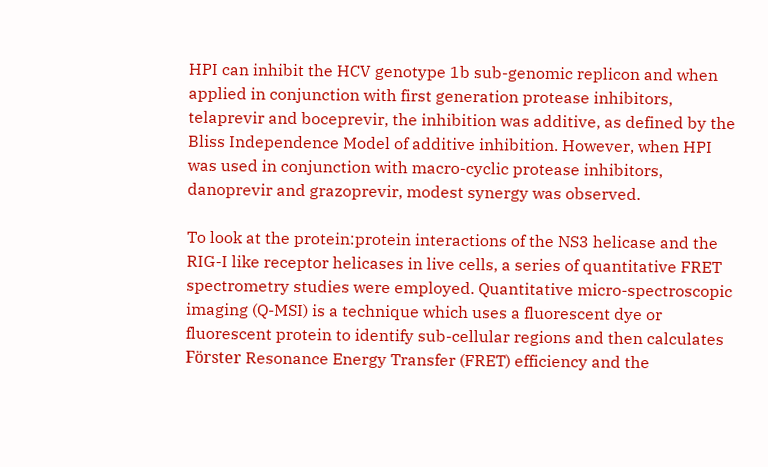HPI can inhibit the HCV genotype 1b sub-genomic replicon and when applied in conjunction with first generation protease inhibitors, telaprevir and boceprevir, the inhibition was additive, as defined by the Bliss Independence Model of additive inhibition. However, when HPI was used in conjunction with macro-cyclic protease inhibitors, danoprevir and grazoprevir, modest synergy was observed.

To look at the protein:protein interactions of the NS3 helicase and the RIG-I like receptor helicases in live cells, a series of quantitative FRET spectrometry studies were employed. Quantitative micro-spectroscopic imaging (Q-MSI) is a technique which uses a fluorescent dye or fluorescent protein to identify sub-cellular regions and then calculates Förster Resonance Energy Transfer (FRET) efficiency and the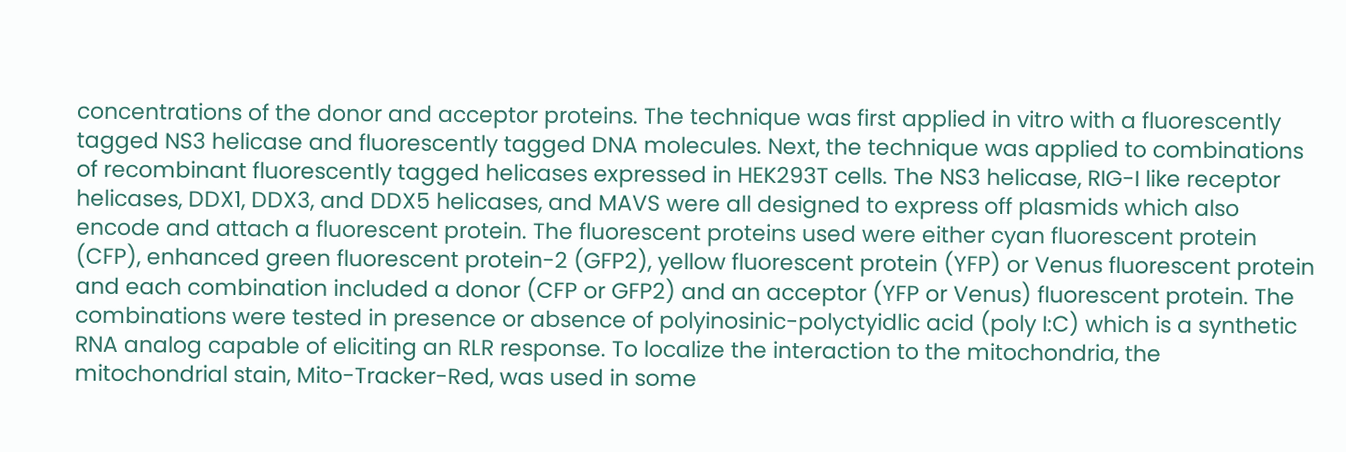concentrations of the donor and acceptor proteins. The technique was first applied in vitro with a fluorescently tagged NS3 helicase and fluorescently tagged DNA molecules. Next, the technique was applied to combinations of recombinant fluorescently tagged helicases expressed in HEK293T cells. The NS3 helicase, RIG-I like receptor helicases, DDX1, DDX3, and DDX5 helicases, and MAVS were all designed to express off plasmids which also encode and attach a fluorescent protein. The fluorescent proteins used were either cyan fluorescent protein (CFP), enhanced green fluorescent protein-2 (GFP2), yellow fluorescent protein (YFP) or Venus fluorescent protein and each combination included a donor (CFP or GFP2) and an acceptor (YFP or Venus) fluorescent protein. The combinations were tested in presence or absence of polyinosinic-polyctyidlic acid (poly I:C) which is a synthetic RNA analog capable of eliciting an RLR response. To localize the interaction to the mitochondria, the mitochondrial stain, Mito-Tracker-Red, was used in some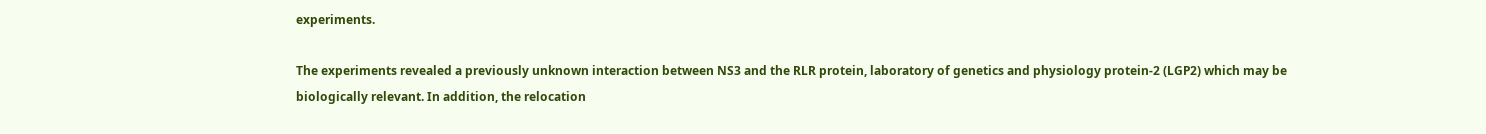experiments.

The experiments revealed a previously unknown interaction between NS3 and the RLR protein, laboratory of genetics and physiology protein-2 (LGP2) which may be biologically relevant. In addition, the relocation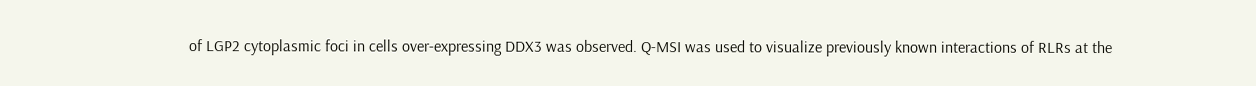of LGP2 cytoplasmic foci in cells over-expressing DDX3 was observed. Q-MSI was used to visualize previously known interactions of RLRs at the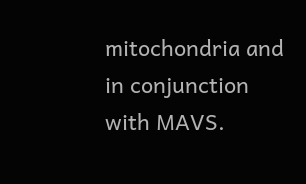mitochondria and in conjunction with MAVS.